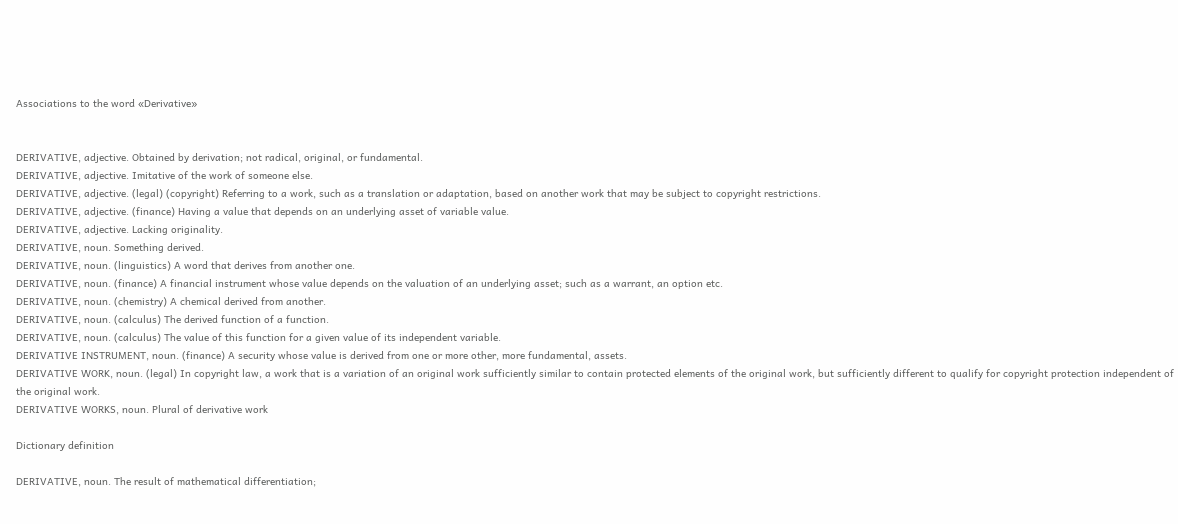Associations to the word «Derivative»


DERIVATIVE, adjective. Obtained by derivation; not radical, original, or fundamental.
DERIVATIVE, adjective. Imitative of the work of someone else.
DERIVATIVE, adjective. (legal) (copyright) Referring to a work, such as a translation or adaptation, based on another work that may be subject to copyright restrictions.
DERIVATIVE, adjective. (finance) Having a value that depends on an underlying asset of variable value.
DERIVATIVE, adjective. Lacking originality.
DERIVATIVE, noun. Something derived.
DERIVATIVE, noun. (linguistics) A word that derives from another one.
DERIVATIVE, noun. (finance) A financial instrument whose value depends on the valuation of an underlying asset; such as a warrant, an option etc.
DERIVATIVE, noun. (chemistry) A chemical derived from another.
DERIVATIVE, noun. (calculus) The derived function of a function.
DERIVATIVE, noun. (calculus) The value of this function for a given value of its independent variable.
DERIVATIVE INSTRUMENT, noun. (finance) A security whose value is derived from one or more other, more fundamental, assets.
DERIVATIVE WORK, noun. (legal) In copyright law, a work that is a variation of an original work sufficiently similar to contain protected elements of the original work, but sufficiently different to qualify for copyright protection independent of the original work.
DERIVATIVE WORKS, noun. Plural of derivative work

Dictionary definition

DERIVATIVE, noun. The result of mathematical differentiation;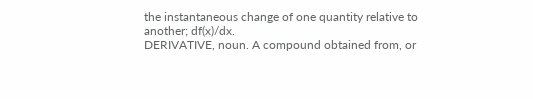the instantaneous change of one quantity relative to another; df(x)/dx.
DERIVATIVE, noun. A compound obtained from, or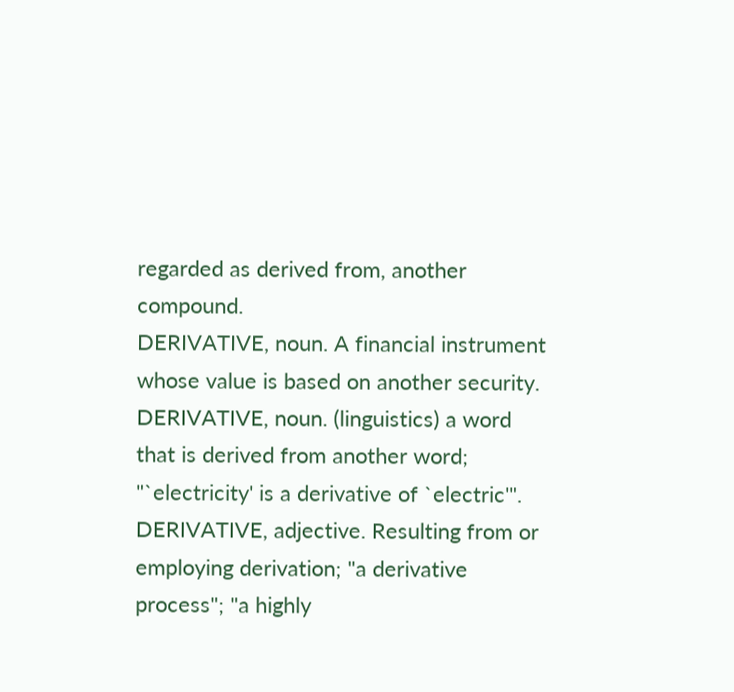regarded as derived from, another compound.
DERIVATIVE, noun. A financial instrument whose value is based on another security.
DERIVATIVE, noun. (linguistics) a word that is derived from another word; "`electricity' is a derivative of `electric'".
DERIVATIVE, adjective. Resulting from or employing derivation; "a derivative process"; "a highly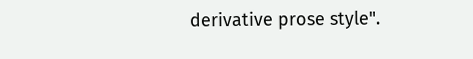derivative prose style".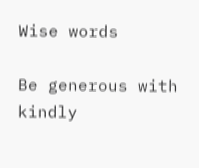Wise words

Be generous with kindly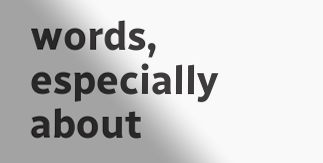words, especially about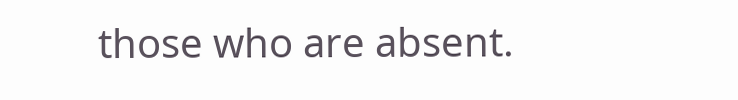those who are absent.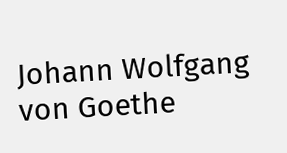Johann Wolfgang von Goethe